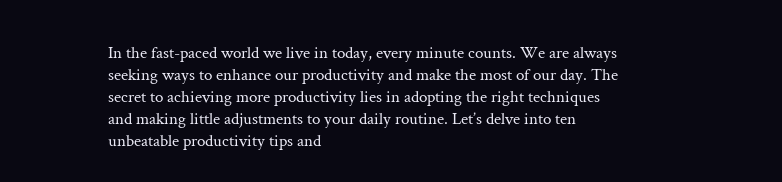In the fast-paced world we live in today, every minute counts. We are always seeking ways to enhance our productivity and make the most of our day. The secret to achieving more productivity lies in adopting the right techniques and making little adjustments to your daily routine. Let’s delve into ten unbeatable productivity tips and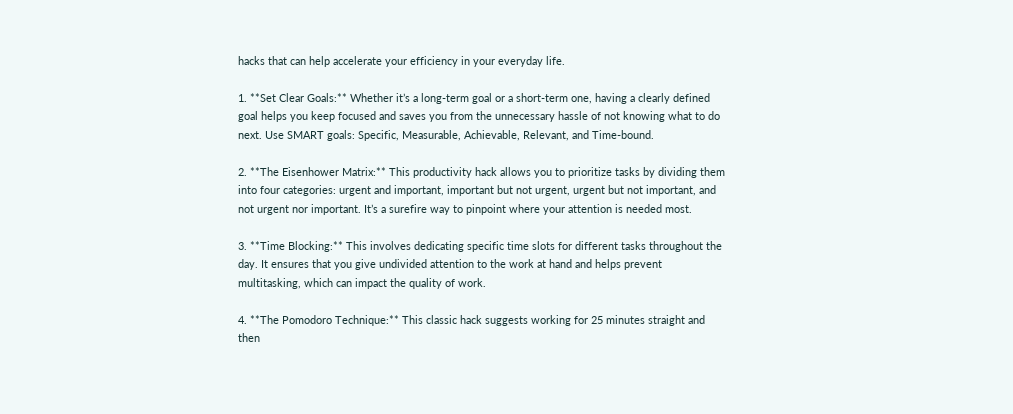hacks that can help accelerate your efficiency in your everyday life.

1. **Set Clear Goals:** Whether it’s a long-term goal or a short-term one, having a clearly defined goal helps you keep focused and saves you from the unnecessary hassle of not knowing what to do next. Use SMART goals: Specific, Measurable, Achievable, Relevant, and Time-bound.

2. **The Eisenhower Matrix:** This productivity hack allows you to prioritize tasks by dividing them into four categories: urgent and important, important but not urgent, urgent but not important, and not urgent nor important. It’s a surefire way to pinpoint where your attention is needed most.

3. **Time Blocking:** This involves dedicating specific time slots for different tasks throughout the day. It ensures that you give undivided attention to the work at hand and helps prevent multitasking, which can impact the quality of work.

4. **The Pomodoro Technique:** This classic hack suggests working for 25 minutes straight and then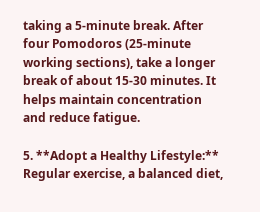taking a 5-minute break. After four Pomodoros (25-minute working sections), take a longer break of about 15-30 minutes. It helps maintain concentration and reduce fatigue.

5. **Adopt a Healthy Lifestyle:** Regular exercise, a balanced diet,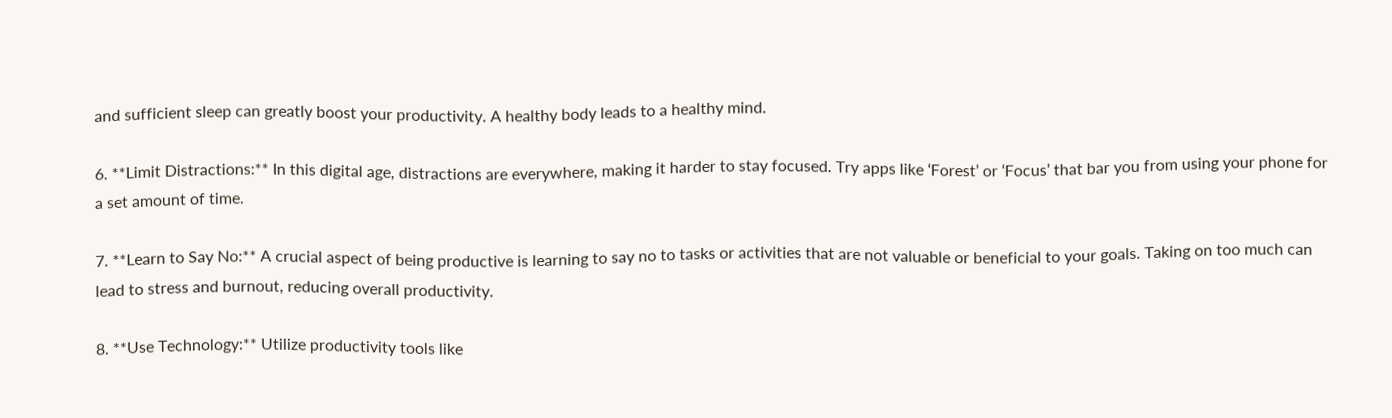and sufficient sleep can greatly boost your productivity. A healthy body leads to a healthy mind.

6. **Limit Distractions:** In this digital age, distractions are everywhere, making it harder to stay focused. Try apps like ‘Forest’ or ‘Focus’ that bar you from using your phone for a set amount of time.

7. **Learn to Say No:** A crucial aspect of being productive is learning to say no to tasks or activities that are not valuable or beneficial to your goals. Taking on too much can lead to stress and burnout, reducing overall productivity.

8. **Use Technology:** Utilize productivity tools like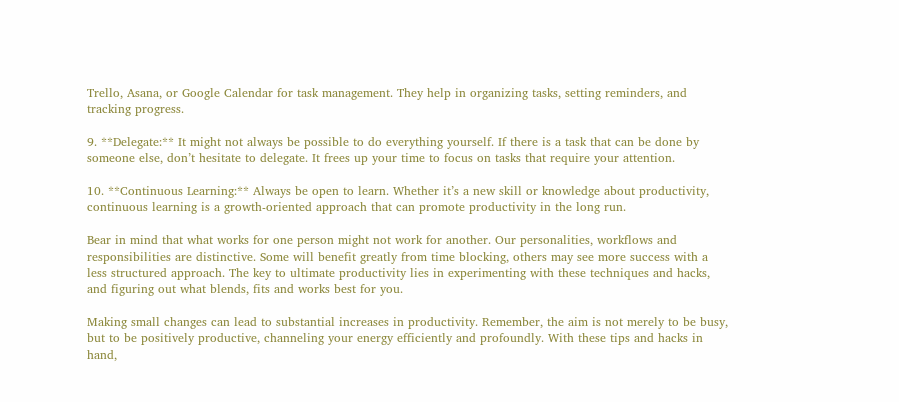Trello, Asana, or Google Calendar for task management. They help in organizing tasks, setting reminders, and tracking progress.

9. **Delegate:** It might not always be possible to do everything yourself. If there is a task that can be done by someone else, don’t hesitate to delegate. It frees up your time to focus on tasks that require your attention.

10. **Continuous Learning:** Always be open to learn. Whether it’s a new skill or knowledge about productivity, continuous learning is a growth-oriented approach that can promote productivity in the long run.

Bear in mind that what works for one person might not work for another. Our personalities, workflows and responsibilities are distinctive. Some will benefit greatly from time blocking, others may see more success with a less structured approach. The key to ultimate productivity lies in experimenting with these techniques and hacks, and figuring out what blends, fits and works best for you.

Making small changes can lead to substantial increases in productivity. Remember, the aim is not merely to be busy, but to be positively productive, channeling your energy efficiently and profoundly. With these tips and hacks in hand,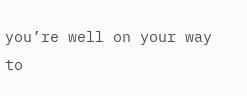you’re well on your way to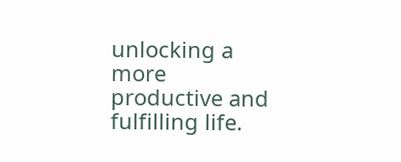unlocking a more productive and fulfilling life.